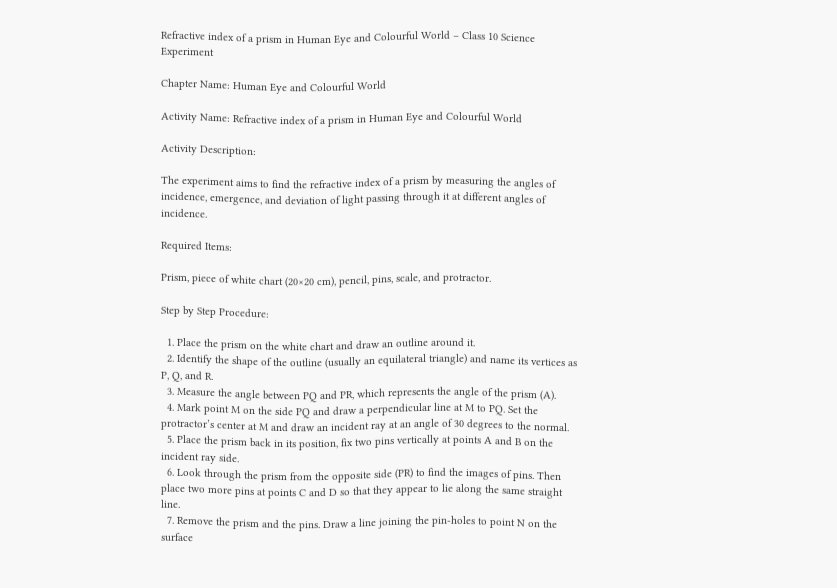Refractive index of a prism in Human Eye and Colourful World – Class 10 Science Experiment

Chapter Name: Human Eye and Colourful World

Activity Name: Refractive index of a prism in Human Eye and Colourful World

Activity Description:

The experiment aims to find the refractive index of a prism by measuring the angles of incidence, emergence, and deviation of light passing through it at different angles of incidence.

Required Items:

Prism, piece of white chart (20×20 cm), pencil, pins, scale, and protractor.

Step by Step Procedure:

  1. Place the prism on the white chart and draw an outline around it.
  2. Identify the shape of the outline (usually an equilateral triangle) and name its vertices as P, Q, and R.
  3. Measure the angle between PQ and PR, which represents the angle of the prism (A).
  4. Mark point M on the side PQ and draw a perpendicular line at M to PQ. Set the protractor’s center at M and draw an incident ray at an angle of 30 degrees to the normal.
  5. Place the prism back in its position, fix two pins vertically at points A and B on the incident ray side.
  6. Look through the prism from the opposite side (PR) to find the images of pins. Then place two more pins at points C and D so that they appear to lie along the same straight line.
  7. Remove the prism and the pins. Draw a line joining the pin-holes to point N on the surface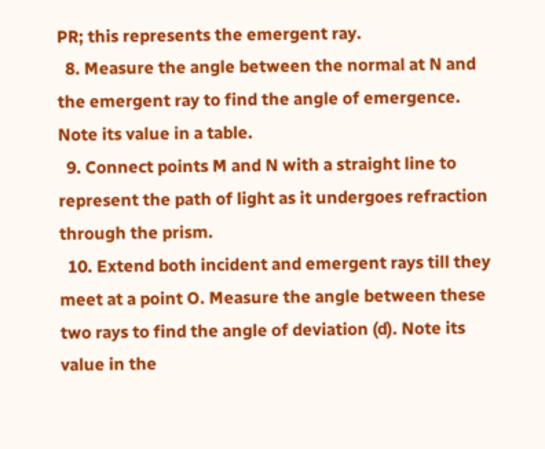PR; this represents the emergent ray.
  8. Measure the angle between the normal at N and the emergent ray to find the angle of emergence. Note its value in a table.
  9. Connect points M and N with a straight line to represent the path of light as it undergoes refraction through the prism.
  10. Extend both incident and emergent rays till they meet at a point O. Measure the angle between these two rays to find the angle of deviation (d). Note its value in the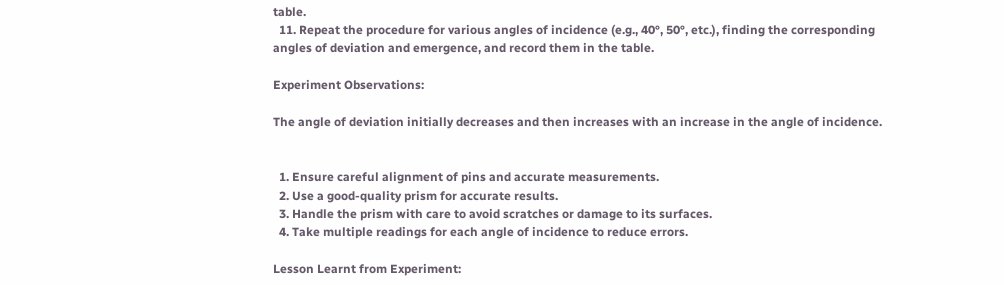table.
  11. Repeat the procedure for various angles of incidence (e.g., 40°, 50°, etc.), finding the corresponding angles of deviation and emergence, and record them in the table.

Experiment Observations:

The angle of deviation initially decreases and then increases with an increase in the angle of incidence.


  1. Ensure careful alignment of pins and accurate measurements.
  2. Use a good-quality prism for accurate results.
  3. Handle the prism with care to avoid scratches or damage to its surfaces.
  4. Take multiple readings for each angle of incidence to reduce errors.

Lesson Learnt from Experiment: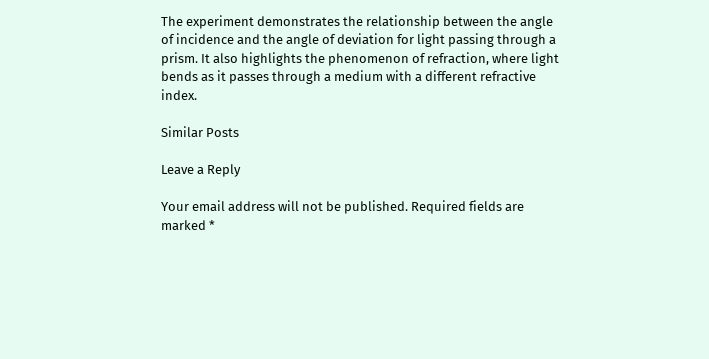The experiment demonstrates the relationship between the angle of incidence and the angle of deviation for light passing through a prism. It also highlights the phenomenon of refraction, where light bends as it passes through a medium with a different refractive index.

Similar Posts

Leave a Reply

Your email address will not be published. Required fields are marked *